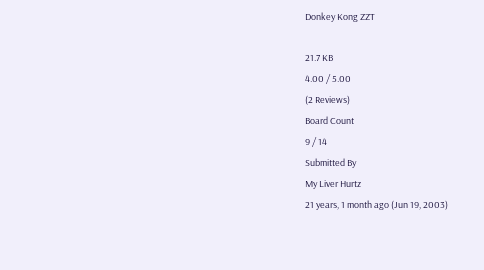Donkey Kong ZZT

21.7 KB
4.00 / 5.00
(2 Reviews)
Board Count
9 / 14
Submitted By
My Liver Hurtz
21 years, 1 month ago (Jun 19, 2003)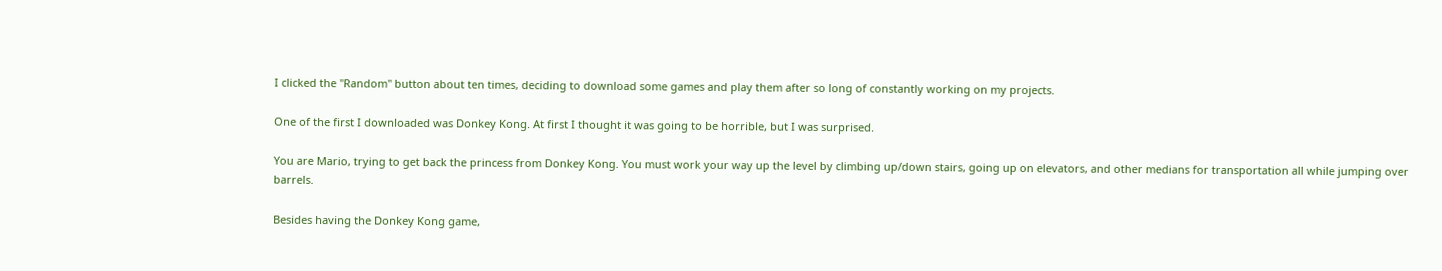I clicked the "Random" button about ten times, deciding to download some games and play them after so long of constantly working on my projects.

One of the first I downloaded was Donkey Kong. At first I thought it was going to be horrible, but I was surprised.

You are Mario, trying to get back the princess from Donkey Kong. You must work your way up the level by climbing up/down stairs, going up on elevators, and other medians for transportation all while jumping over barrels.

Besides having the Donkey Kong game,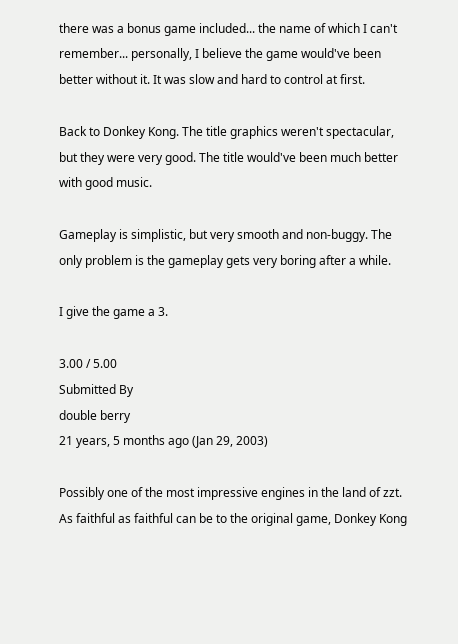there was a bonus game included... the name of which I can't remember... personally, I believe the game would've been better without it. It was slow and hard to control at first.

Back to Donkey Kong. The title graphics weren't spectacular, but they were very good. The title would've been much better with good music.

Gameplay is simplistic, but very smooth and non-buggy. The only problem is the gameplay gets very boring after a while.

I give the game a 3.

3.00 / 5.00
Submitted By
double berry
21 years, 5 months ago (Jan 29, 2003)

Possibly one of the most impressive engines in the land of zzt. As faithful as faithful can be to the original game, Donkey Kong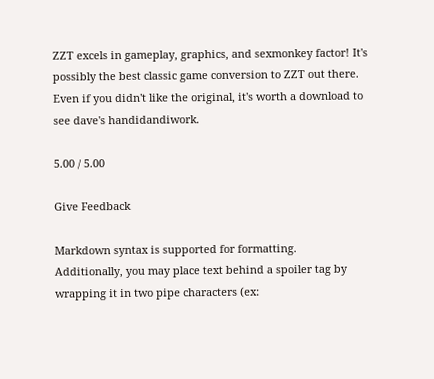ZZT excels in gameplay, graphics, and sexmonkey factor! It's possibly the best classic game conversion to ZZT out there. Even if you didn't like the original, it's worth a download to see dave's handidandiwork.

5.00 / 5.00

Give Feedback

Markdown syntax is supported for formatting.
Additionally, you may place text behind a spoiler tag by wrapping it in two pipe characters (ex: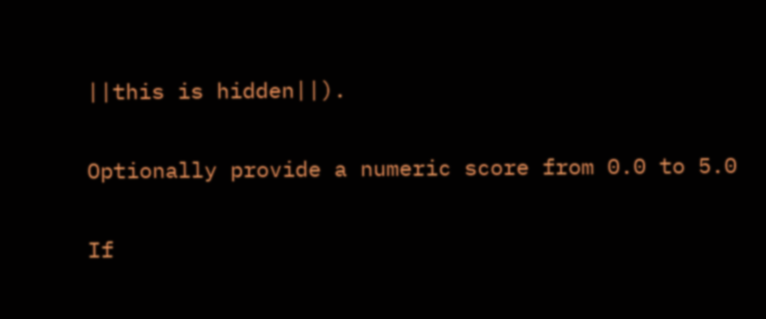||this is hidden||).

Optionally provide a numeric score from 0.0 to 5.0

If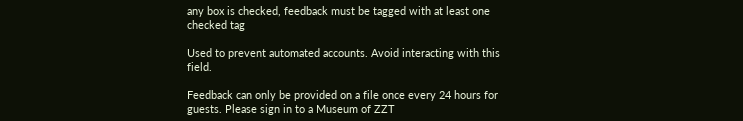any box is checked, feedback must be tagged with at least one checked tag

Used to prevent automated accounts. Avoid interacting with this field.

Feedback can only be provided on a file once every 24 hours for guests. Please sign in to a Museum of ZZT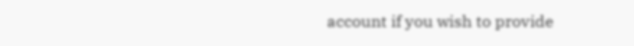account if you wish to provide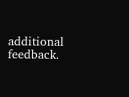additional feedback.